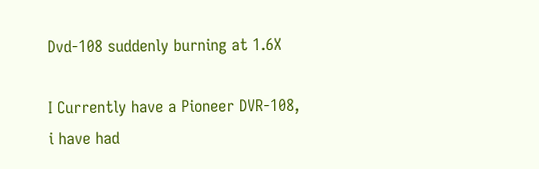Dvd-108 suddenly burning at 1.6X

I Currently have a Pioneer DVR-108, i have had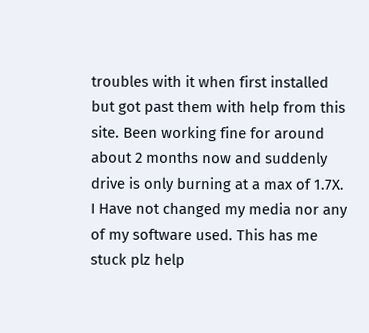troubles with it when first installed but got past them with help from this site. Been working fine for around about 2 months now and suddenly drive is only burning at a max of 1.7X. I Have not changed my media nor any of my software used. This has me stuck plz help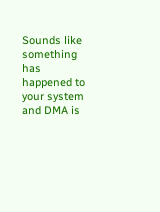Sounds like something has happened to your system and DMA is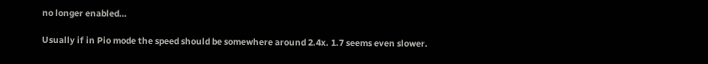no longer enabled…

Usually if in Pio mode the speed should be somewhere around 2.4x. 1.7 seems even slower.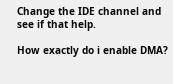Change the IDE channel and see if that help.

How exactly do i enable DMA?